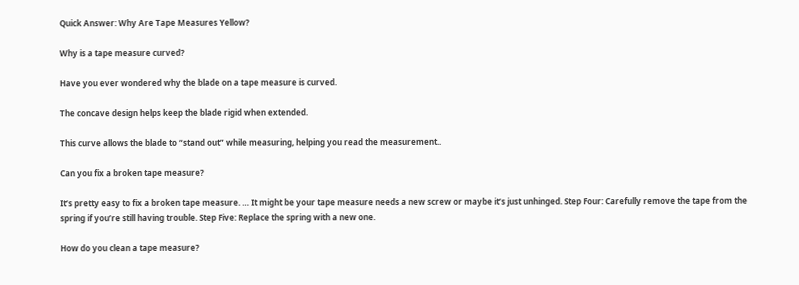Quick Answer: Why Are Tape Measures Yellow?

Why is a tape measure curved?

Have you ever wondered why the blade on a tape measure is curved.

The concave design helps keep the blade rigid when extended.

This curve allows the blade to “stand out” while measuring, helping you read the measurement..

Can you fix a broken tape measure?

It’s pretty easy to fix a broken tape measure. … It might be your tape measure needs a new screw or maybe it’s just unhinged. Step Four: Carefully remove the tape from the spring if you’re still having trouble. Step Five: Replace the spring with a new one.

How do you clean a tape measure?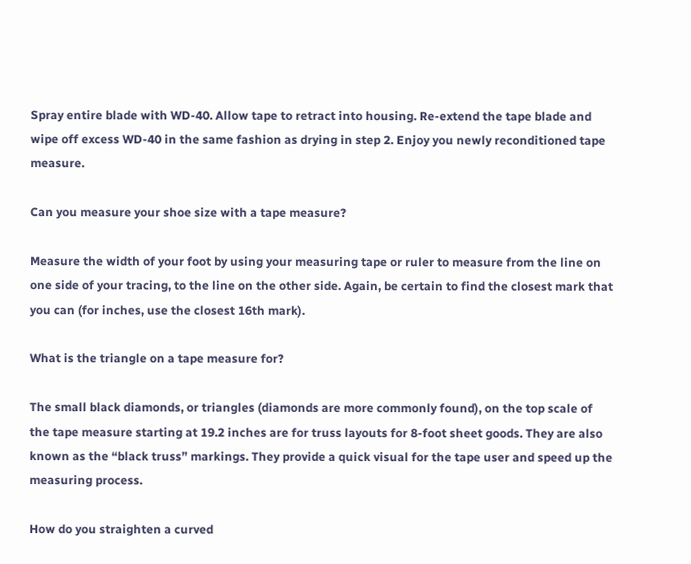Spray entire blade with WD-40. Allow tape to retract into housing. Re-extend the tape blade and wipe off excess WD-40 in the same fashion as drying in step 2. Enjoy you newly reconditioned tape measure.

Can you measure your shoe size with a tape measure?

Measure the width of your foot by using your measuring tape or ruler to measure from the line on one side of your tracing, to the line on the other side. Again, be certain to find the closest mark that you can (for inches, use the closest 16th mark).

What is the triangle on a tape measure for?

The small black diamonds, or triangles (diamonds are more commonly found), on the top scale of the tape measure starting at 19.2 inches are for truss layouts for 8-foot sheet goods. They are also known as the “black truss” markings. They provide a quick visual for the tape user and speed up the measuring process.

How do you straighten a curved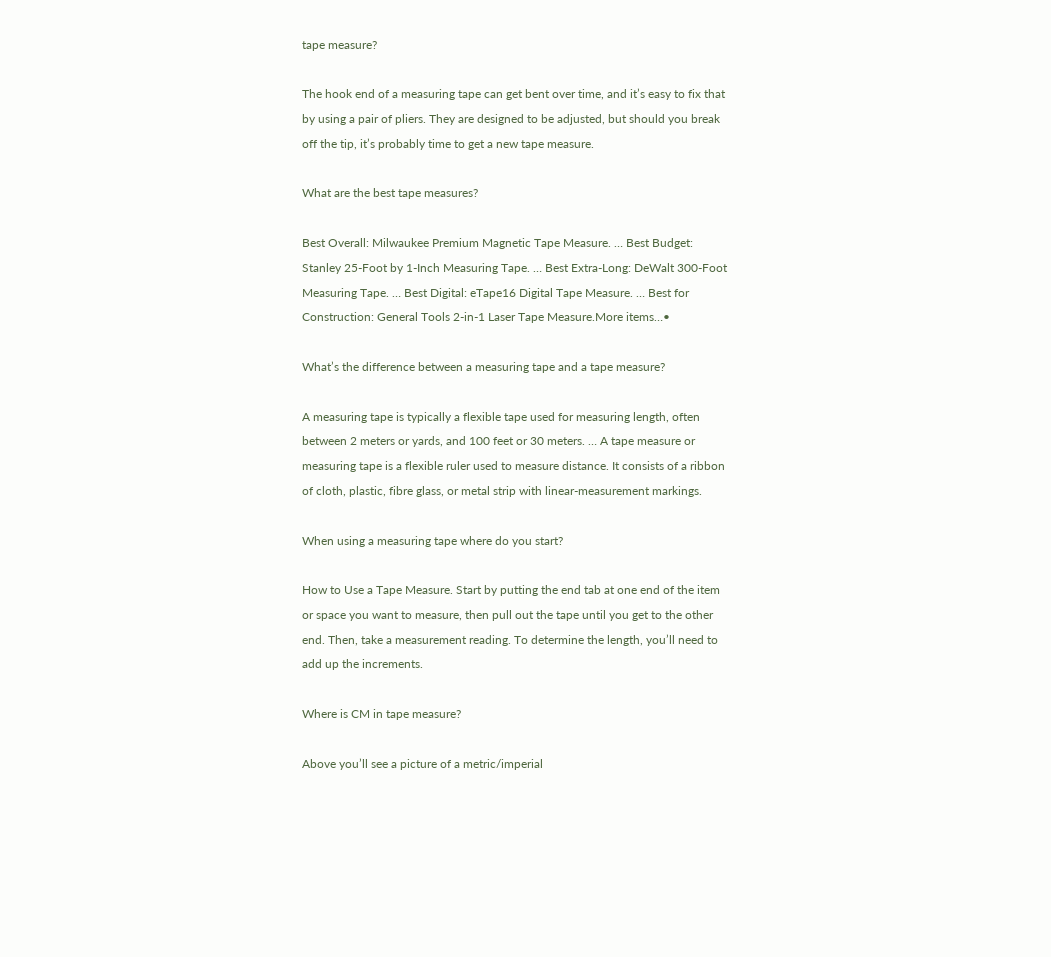tape measure?

The hook end of a measuring tape can get bent over time, and it’s easy to fix that by using a pair of pliers. They are designed to be adjusted, but should you break off the tip, it’s probably time to get a new tape measure.

What are the best tape measures?

Best Overall: Milwaukee Premium Magnetic Tape Measure. … Best Budget: Stanley 25-Foot by 1-Inch Measuring Tape. … Best Extra-Long: DeWalt 300-Foot Measuring Tape. … Best Digital: eTape16 Digital Tape Measure. … Best for Construction: General Tools 2-in-1 Laser Tape Measure.More items…•

What’s the difference between a measuring tape and a tape measure?

A measuring tape is typically a flexible tape used for measuring length, often between 2 meters or yards, and 100 feet or 30 meters. … A tape measure or measuring tape is a flexible ruler used to measure distance. It consists of a ribbon of cloth, plastic, fibre glass, or metal strip with linear-measurement markings.

When using a measuring tape where do you start?

How to Use a Tape Measure. Start by putting the end tab at one end of the item or space you want to measure, then pull out the tape until you get to the other end. Then, take a measurement reading. To determine the length, you’ll need to add up the increments.

Where is CM in tape measure?

Above you’ll see a picture of a metric/imperial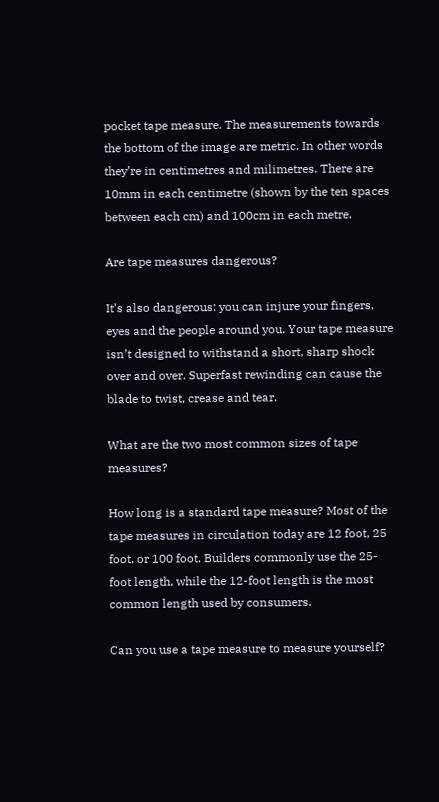pocket tape measure. The measurements towards the bottom of the image are metric. In other words they’re in centimetres and milimetres. There are 10mm in each centimetre (shown by the ten spaces between each cm) and 100cm in each metre.

Are tape measures dangerous?

It’s also dangerous: you can injure your fingers, eyes and the people around you. Your tape measure isn’t designed to withstand a short, sharp shock over and over. Superfast rewinding can cause the blade to twist, crease and tear.

What are the two most common sizes of tape measures?

How long is a standard tape measure? Most of the tape measures in circulation today are 12 foot, 25 foot, or 100 foot. Builders commonly use the 25-foot length, while the 12-foot length is the most common length used by consumers.

Can you use a tape measure to measure yourself?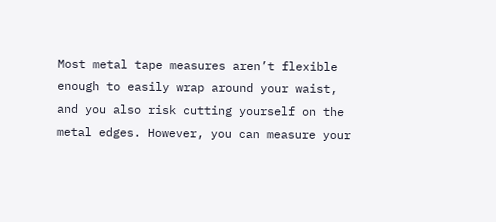Most metal tape measures aren’t flexible enough to easily wrap around your waist, and you also risk cutting yourself on the metal edges. However, you can measure your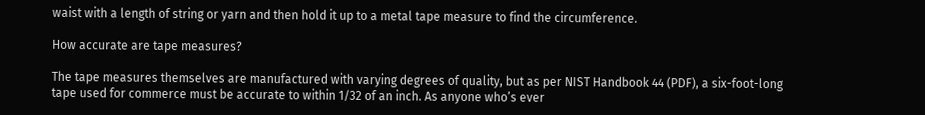waist with a length of string or yarn and then hold it up to a metal tape measure to find the circumference.

How accurate are tape measures?

The tape measures themselves are manufactured with varying degrees of quality, but as per NIST Handbook 44 (PDF), a six-foot-long tape used for commerce must be accurate to within 1/32 of an inch. As anyone who’s ever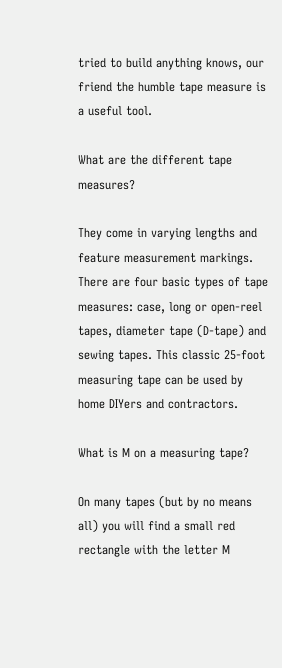tried to build anything knows, our friend the humble tape measure is a useful tool.

What are the different tape measures?

They come in varying lengths and feature measurement markings. There are four basic types of tape measures: case, long or open-reel tapes, diameter tape (D-tape) and sewing tapes. This classic 25-foot measuring tape can be used by home DIYers and contractors.

What is M on a measuring tape?

On many tapes (but by no means all) you will find a small red rectangle with the letter M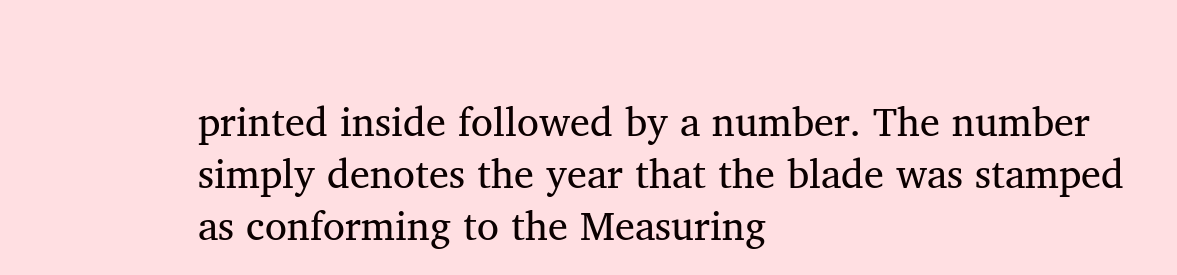printed inside followed by a number. The number simply denotes the year that the blade was stamped as conforming to the Measuring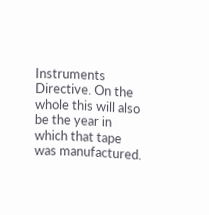Instruments Directive. On the whole this will also be the year in which that tape was manufactured.